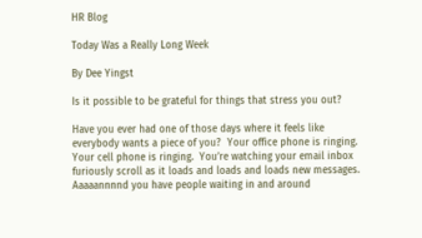HR Blog

Today Was a Really Long Week

By Dee Yingst

Is it possible to be grateful for things that stress you out?

Have you ever had one of those days where it feels like everybody wants a piece of you?  Your office phone is ringing.  Your cell phone is ringing.  You’re watching your email inbox furiously scroll as it loads and loads and loads new messages.  Aaaaannnnd you have people waiting in and around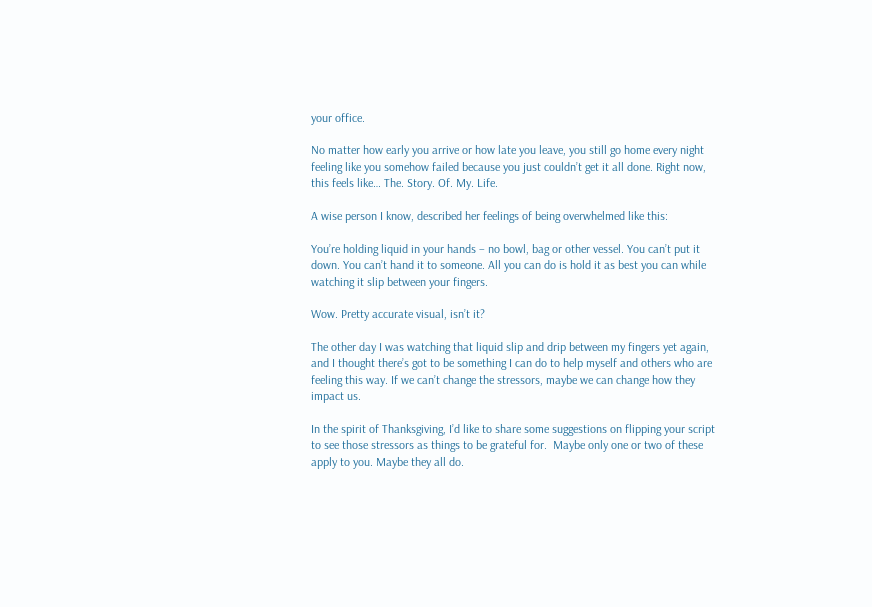your office.

No matter how early you arrive or how late you leave, you still go home every night feeling like you somehow failed because you just couldn’t get it all done. Right now, this feels like… The. Story. Of. My. Life.

A wise person I know, described her feelings of being overwhelmed like this:

You’re holding liquid in your hands – no bowl, bag or other vessel. You can’t put it down. You can’t hand it to someone. All you can do is hold it as best you can while watching it slip between your fingers.

Wow. Pretty accurate visual, isn’t it?

The other day I was watching that liquid slip and drip between my fingers yet again, and I thought there’s got to be something I can do to help myself and others who are feeling this way. If we can’t change the stressors, maybe we can change how they impact us.

In the spirit of Thanksgiving, I’d like to share some suggestions on flipping your script to see those stressors as things to be grateful for.  Maybe only one or two of these apply to you. Maybe they all do.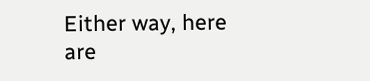Either way, here are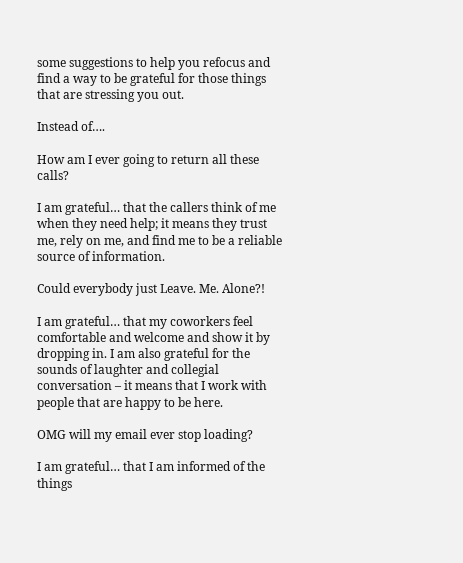some suggestions to help you refocus and find a way to be grateful for those things that are stressing you out.

Instead of….

How am I ever going to return all these calls?

I am grateful… that the callers think of me when they need help; it means they trust me, rely on me, and find me to be a reliable source of information.

Could everybody just Leave. Me. Alone?!

I am grateful… that my coworkers feel comfortable and welcome and show it by dropping in. I am also grateful for the sounds of laughter and collegial conversation – it means that I work with people that are happy to be here.

OMG will my email ever stop loading?

I am grateful… that I am informed of the things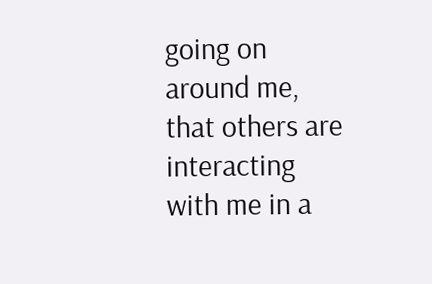going on around me, that others are interacting with me in a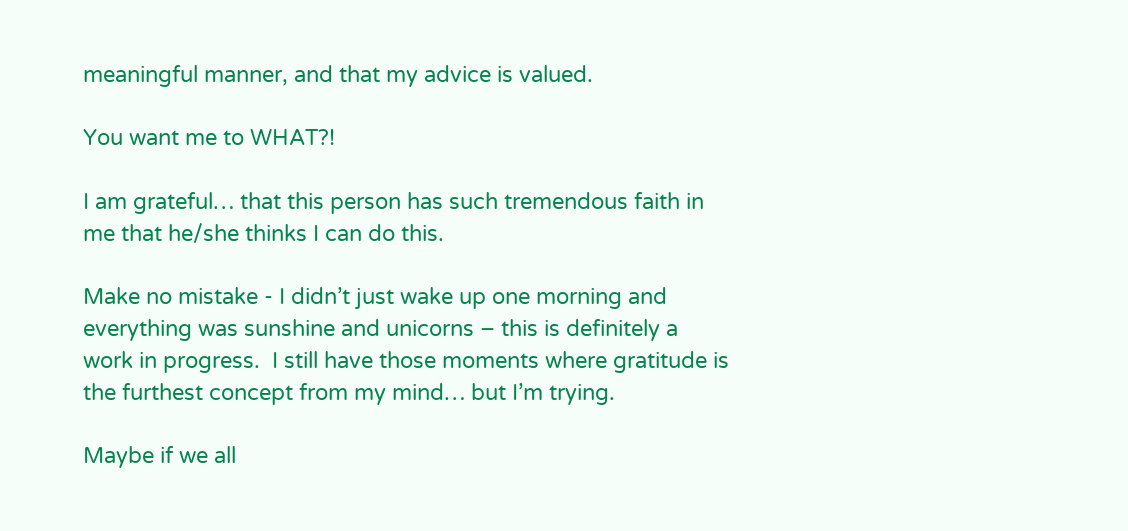meaningful manner, and that my advice is valued.

You want me to WHAT?!

I am grateful… that this person has such tremendous faith in me that he/she thinks I can do this.

Make no mistake - I didn’t just wake up one morning and everything was sunshine and unicorns – this is definitely a work in progress.  I still have those moments where gratitude is the furthest concept from my mind… but I’m trying.

Maybe if we all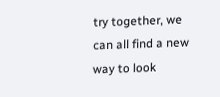try together, we can all find a new way to look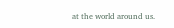at the world around us.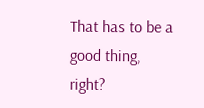That has to be a good thing, right?